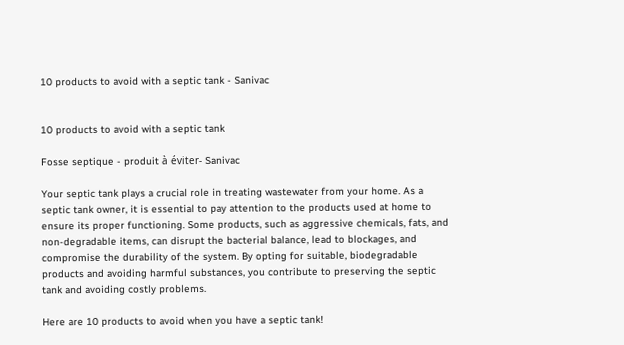10 products to avoid with a septic tank - Sanivac


10 products to avoid with a septic tank

Fosse septique - produit à éviter- Sanivac

Your septic tank plays a crucial role in treating wastewater from your home. As a septic tank owner, it is essential to pay attention to the products used at home to ensure its proper functioning. Some products, such as aggressive chemicals, fats, and non-degradable items, can disrupt the bacterial balance, lead to blockages, and compromise the durability of the system. By opting for suitable, biodegradable products and avoiding harmful substances, you contribute to preserving the septic tank and avoiding costly problems.

Here are 10 products to avoid when you have a septic tank!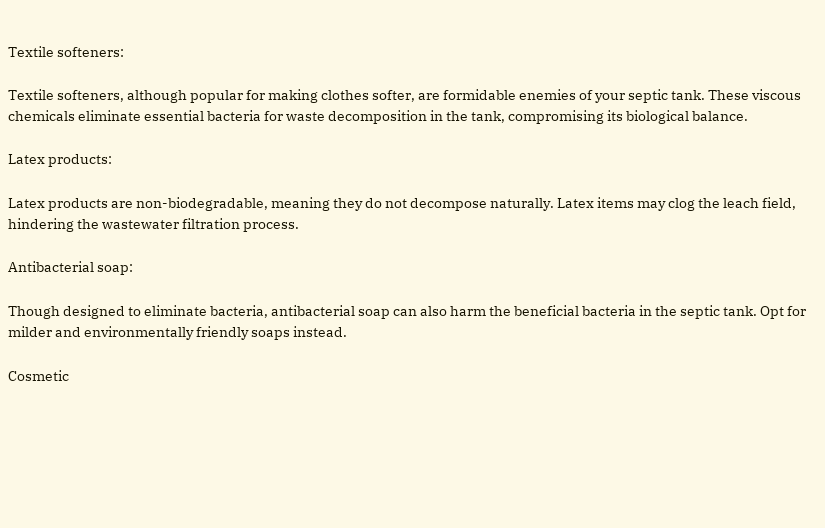Textile softeners:

Textile softeners, although popular for making clothes softer, are formidable enemies of your septic tank. These viscous chemicals eliminate essential bacteria for waste decomposition in the tank, compromising its biological balance.

Latex products:

Latex products are non-biodegradable, meaning they do not decompose naturally. Latex items may clog the leach field, hindering the wastewater filtration process.

Antibacterial soap:

Though designed to eliminate bacteria, antibacterial soap can also harm the beneficial bacteria in the septic tank. Opt for milder and environmentally friendly soaps instead.

Cosmetic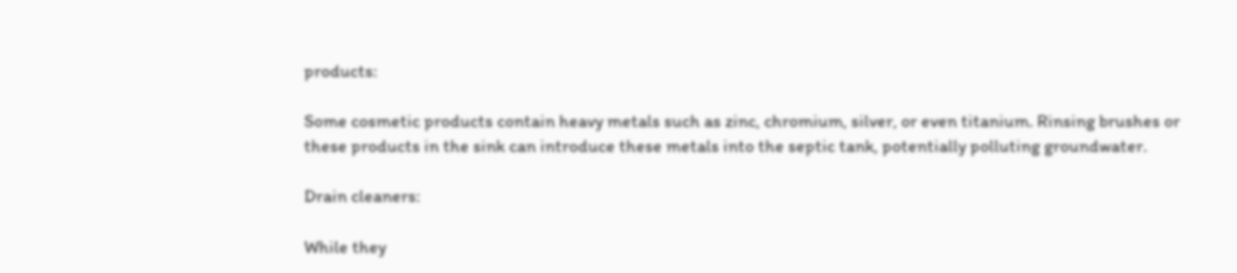products:

Some cosmetic products contain heavy metals such as zinc, chromium, silver, or even titanium. Rinsing brushes or these products in the sink can introduce these metals into the septic tank, potentially polluting groundwater.

Drain cleaners:

While they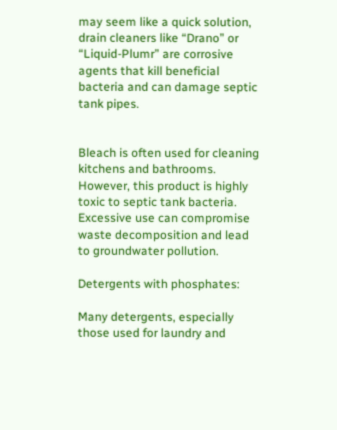may seem like a quick solution, drain cleaners like “Drano” or “Liquid-Plumr” are corrosive agents that kill beneficial bacteria and can damage septic tank pipes.


Bleach is often used for cleaning kitchens and bathrooms. However, this product is highly toxic to septic tank bacteria. Excessive use can compromise waste decomposition and lead to groundwater pollution.

Detergents with phosphates:

Many detergents, especially those used for laundry and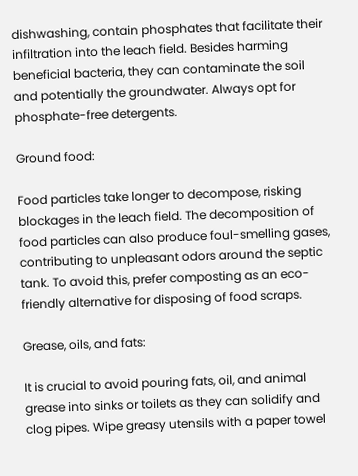dishwashing, contain phosphates that facilitate their infiltration into the leach field. Besides harming beneficial bacteria, they can contaminate the soil and potentially the groundwater. Always opt for phosphate-free detergents.

Ground food:

Food particles take longer to decompose, risking blockages in the leach field. The decomposition of food particles can also produce foul-smelling gases, contributing to unpleasant odors around the septic tank. To avoid this, prefer composting as an eco-friendly alternative for disposing of food scraps.

Grease, oils, and fats:

It is crucial to avoid pouring fats, oil, and animal grease into sinks or toilets as they can solidify and clog pipes. Wipe greasy utensils with a paper towel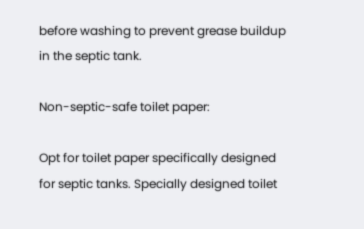before washing to prevent grease buildup in the septic tank.

Non-septic-safe toilet paper:

Opt for toilet paper specifically designed for septic tanks. Specially designed toilet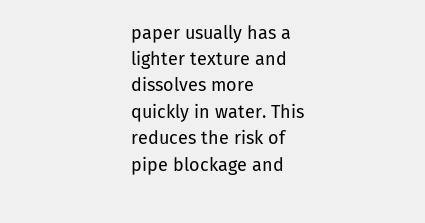paper usually has a lighter texture and dissolves more quickly in water. This reduces the risk of pipe blockage and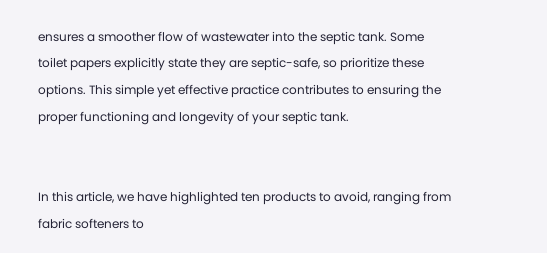ensures a smoother flow of wastewater into the septic tank. Some toilet papers explicitly state they are septic-safe, so prioritize these options. This simple yet effective practice contributes to ensuring the proper functioning and longevity of your septic tank.


In this article, we have highlighted ten products to avoid, ranging from fabric softeners to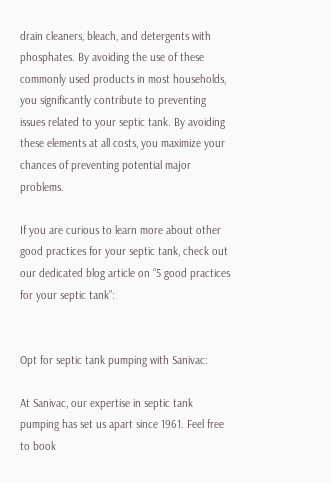drain cleaners, bleach, and detergents with phosphates. By avoiding the use of these commonly used products in most households, you significantly contribute to preventing issues related to your septic tank. By avoiding these elements at all costs, you maximize your chances of preventing potential major problems.

If you are curious to learn more about other good practices for your septic tank, check out our dedicated blog article on “5 good practices for your septic tank”:


Opt for septic tank pumping with Sanivac:

At Sanivac, our expertise in septic tank pumping has set us apart since 1961. Feel free to book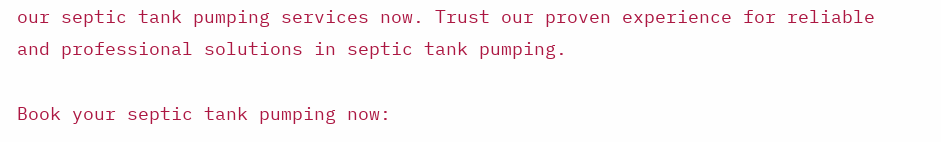our septic tank pumping services now. Trust our proven experience for reliable and professional solutions in septic tank pumping.

Book your septic tank pumping now: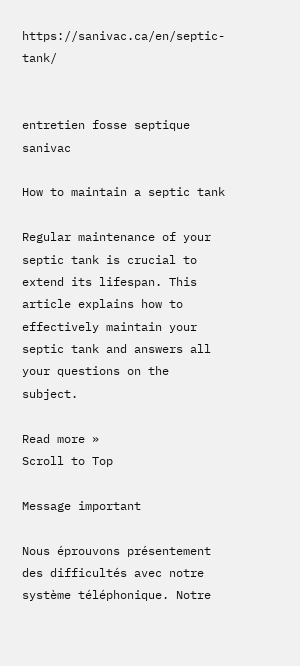https://sanivac.ca/en/septic-tank/


entretien fosse septique sanivac

How to maintain a septic tank

Regular maintenance of your septic tank is crucial to extend its lifespan. This article explains how to effectively maintain your septic tank and answers all your questions on the subject.

Read more »
Scroll to Top

Message important

Nous éprouvons présentement des difficultés avec notre système téléphonique. Notre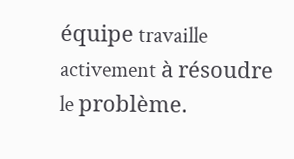équipe travaille activement à résoudre le problème.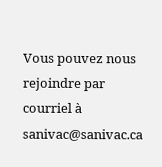Vous pouvez nous rejoindre par courriel à sanivac@sanivac.ca